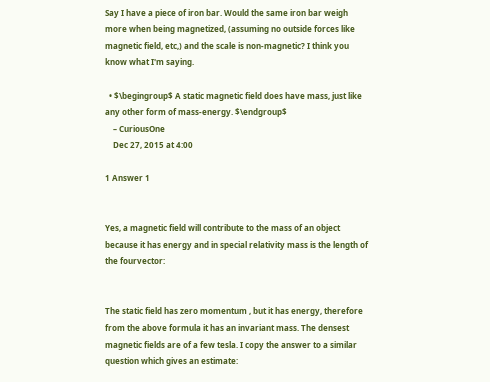Say I have a piece of iron bar. Would the same iron bar weigh more when being magnetized, (assuming no outside forces like magnetic field, etc,) and the scale is non-magnetic? I think you know what I'm saying.

  • $\begingroup$ A static magnetic field does have mass, just like any other form of mass-energy. $\endgroup$
    – CuriousOne
    Dec 27, 2015 at 4:00

1 Answer 1


Yes, a magnetic field will contribute to the mass of an object because it has energy and in special relativity mass is the length of the fourvector:


The static field has zero momentum , but it has energy, therefore from the above formula it has an invariant mass. The densest magnetic fields are of a few tesla. I copy the answer to a similar question which gives an estimate: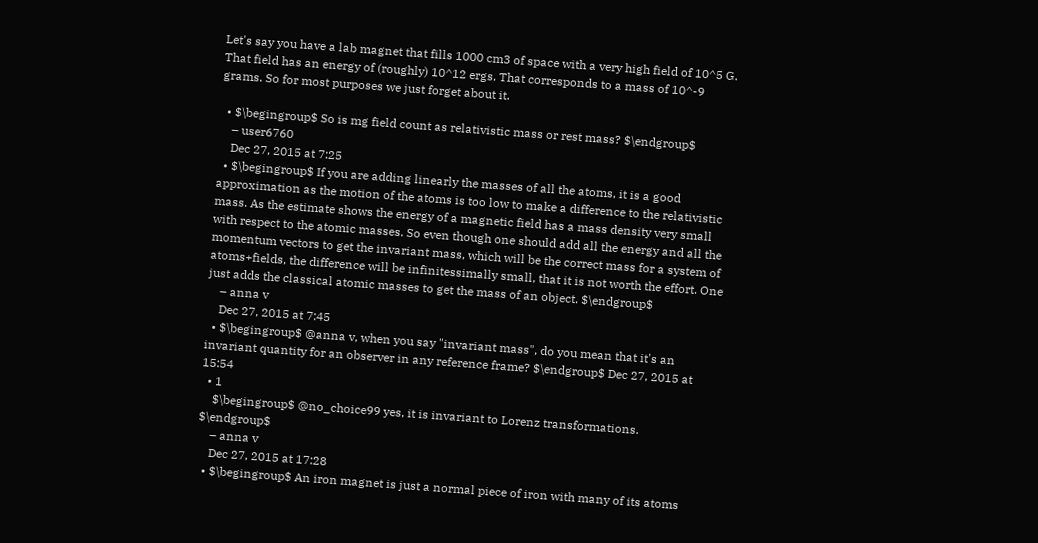Let's say you have a lab magnet that fills 1000 cm3 of space with a very high field of 10^5 G. That field has an energy of (roughly) 10^12 ergs. That corresponds to a mass of 10^-9 grams. So for most purposes we just forget about it.

  • $\begingroup$ So is mg field count as relativistic mass or rest mass? $\endgroup$
    – user6760
    Dec 27, 2015 at 7:25
  • $\begingroup$ If you are adding linearly the masses of all the atoms, it is a good approximation as the motion of the atoms is too low to make a difference to the relativistic mass. As the estimate shows the energy of a magnetic field has a mass density very small with respect to the atomic masses. So even though one should add all the energy and all the momentum vectors to get the invariant mass, which will be the correct mass for a system of atoms+fields, the difference will be infinitessimally small, that it is not worth the effort. One just adds the classical atomic masses to get the mass of an object. $\endgroup$
    – anna v
    Dec 27, 2015 at 7:45
  • $\begingroup$ @anna v, when you say "invariant mass", do you mean that it's an invariant quantity for an observer in any reference frame? $\endgroup$ Dec 27, 2015 at 15:54
  • 1
    $\begingroup$ @no_choice99 yes, it is invariant to Lorenz transformations. $\endgroup$
    – anna v
    Dec 27, 2015 at 17:28
  • $\begingroup$ An iron magnet is just a normal piece of iron with many of its atoms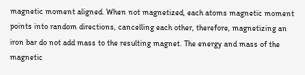magnetic moment aligned. When not magnetized, each atoms magnetic moment points into random directions, cancelling each other, therefore, magnetizing an iron bar do not add mass to the resulting magnet. The energy and mass of the magnetic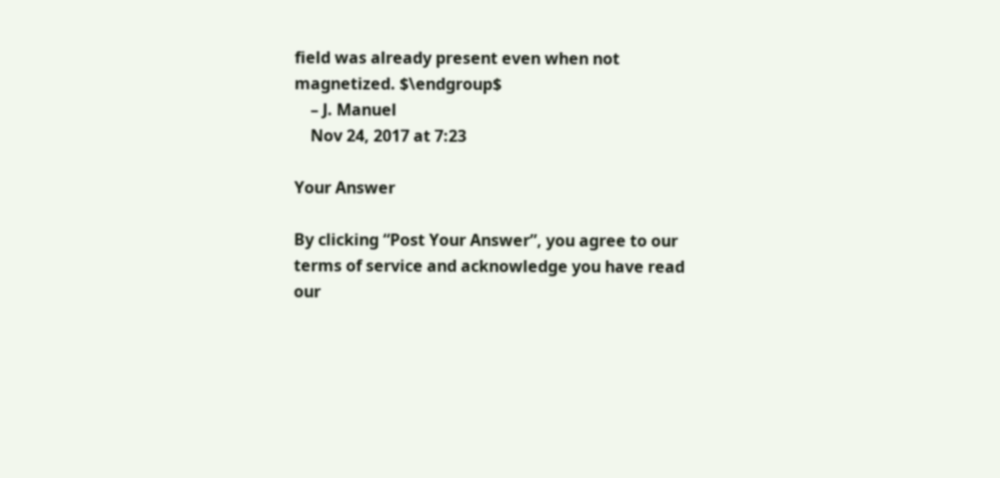field was already present even when not magnetized. $\endgroup$
    – J. Manuel
    Nov 24, 2017 at 7:23

Your Answer

By clicking “Post Your Answer”, you agree to our terms of service and acknowledge you have read our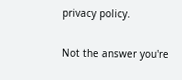privacy policy.

Not the answer you're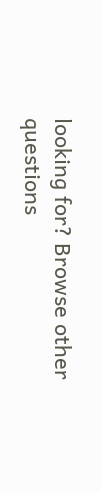looking for? Browse other questions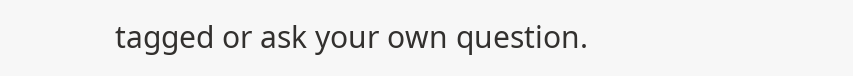tagged or ask your own question.